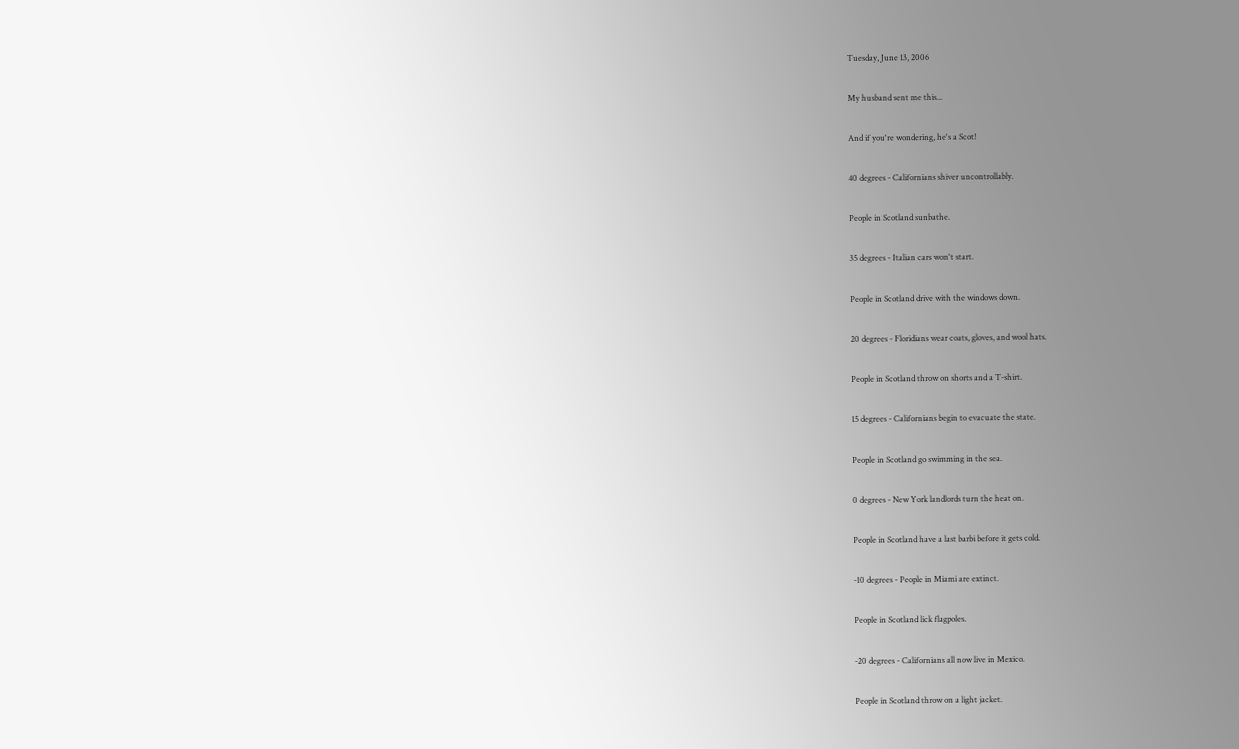Tuesday, June 13, 2006

My husband sent me this...

And if you're wondering, he's a Scot!

40 degrees - Californians shiver uncontrollably.

People in Scotland sunbathe.

35 degrees - Italian cars won't start.

People in Scotland drive with the windows down.

20 degrees - Floridians wear coats, gloves, and wool hats.

People in Scotland throw on shorts and a T-shirt.

15 degrees - Californians begin to evacuate the state.

People in Scotland go swimming in the sea.

0 degrees - New York landlords turn the heat on.

People in Scotland have a last barbi before it gets cold.

-10 degrees - People in Miami are extinct.

People in Scotland lick flagpoles.

-20 degrees - Californians all now live in Mexico.

People in Scotland throw on a light jacket.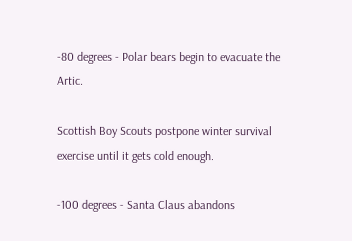-80 degrees - Polar bears begin to evacuate the Artic.

Scottish Boy Scouts postpone winter survival exercise until it gets cold enough.

-100 degrees - Santa Claus abandons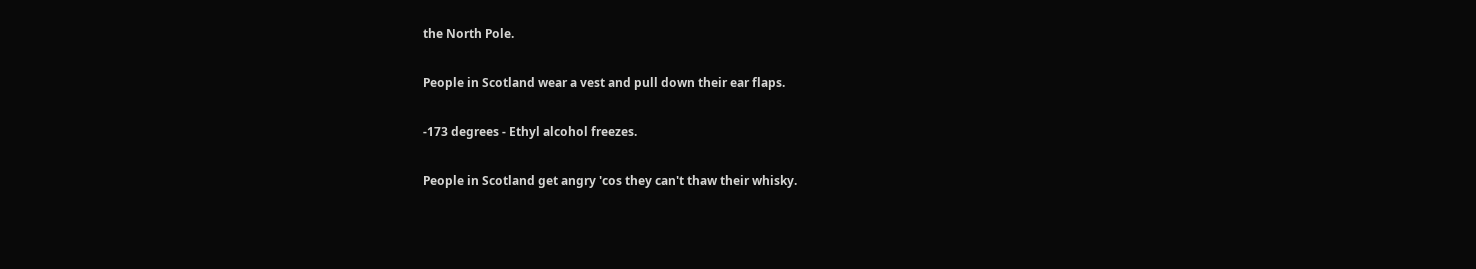the North Pole.

People in Scotland wear a vest and pull down their ear flaps.

-173 degrees - Ethyl alcohol freezes.

People in Scotland get angry 'cos they can't thaw their whisky.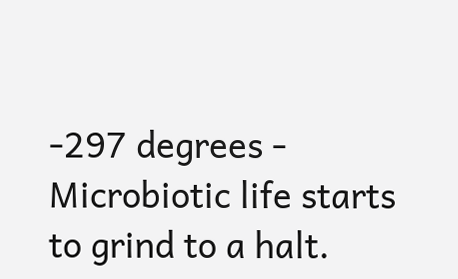-297 degrees - Microbiotic life starts to grind to a halt.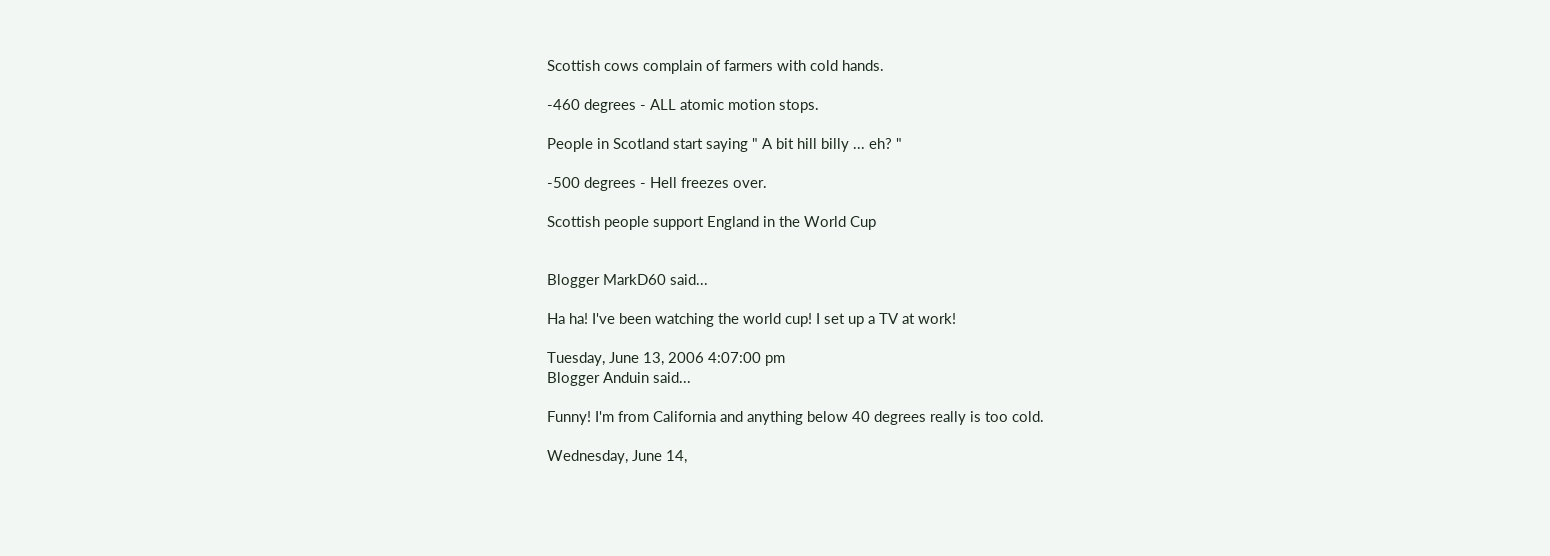Scottish cows complain of farmers with cold hands.

-460 degrees - ALL atomic motion stops.

People in Scotland start saying " A bit hill billy ... eh? "

-500 degrees - Hell freezes over.

Scottish people support England in the World Cup


Blogger MarkD60 said...

Ha ha! I've been watching the world cup! I set up a TV at work!

Tuesday, June 13, 2006 4:07:00 pm
Blogger Anduin said...

Funny! I'm from California and anything below 40 degrees really is too cold.

Wednesday, June 14,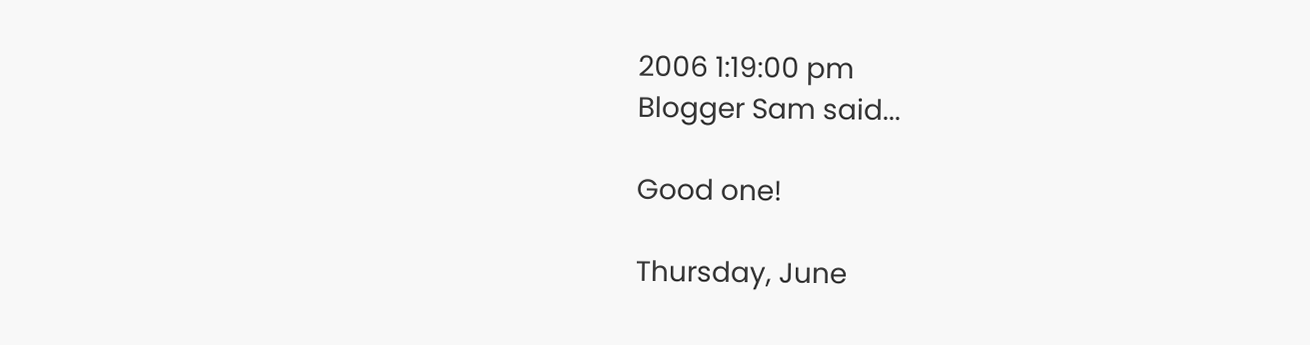2006 1:19:00 pm
Blogger Sam said...

Good one!

Thursday, June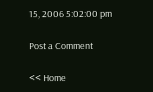15, 2006 5:02:00 pm

Post a Comment

<< Home